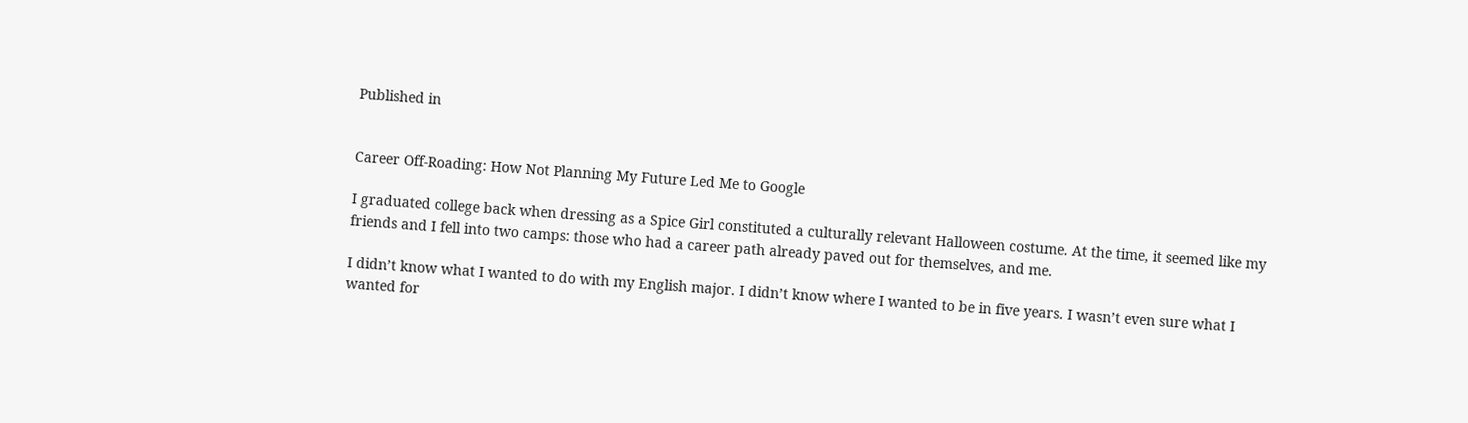Published in


Career Off-Roading: How Not Planning My Future Led Me to Google

I graduated college back when dressing as a Spice Girl constituted a culturally relevant Halloween costume. At the time, it seemed like my friends and I fell into two camps: those who had a career path already paved out for themselves, and me.

I didn’t know what I wanted to do with my English major. I didn’t know where I wanted to be in five years. I wasn’t even sure what I wanted for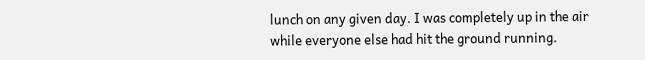lunch on any given day. I was completely up in the air while everyone else had hit the ground running.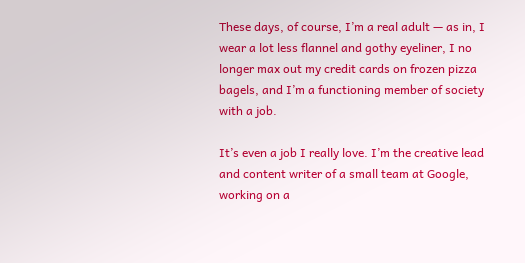These days, of course, I’m a real adult — as in, I wear a lot less flannel and gothy eyeliner, I no longer max out my credit cards on frozen pizza bagels, and I’m a functioning member of society with a job.

It’s even a job I really love. I’m the creative lead and content writer of a small team at Google, working on a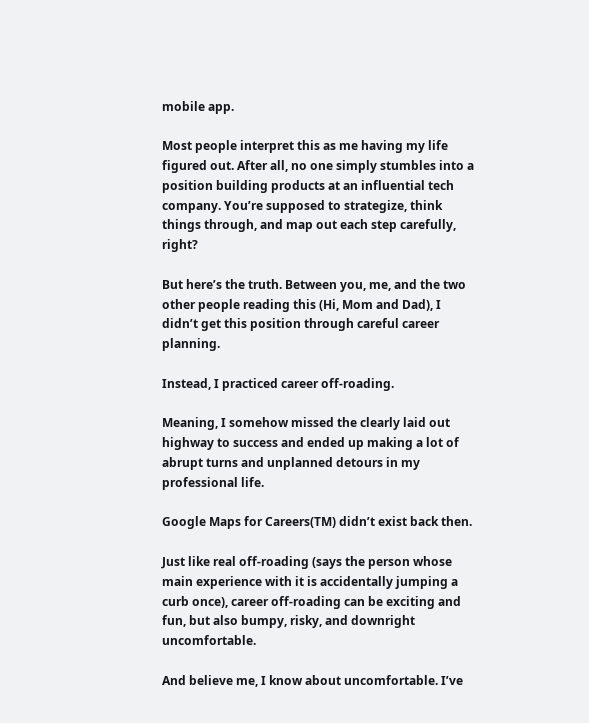mobile app.

Most people interpret this as me having my life figured out. After all, no one simply stumbles into a position building products at an influential tech company. You’re supposed to strategize, think things through, and map out each step carefully, right?

But here’s the truth. Between you, me, and the two other people reading this (Hi, Mom and Dad), I didn’t get this position through careful career planning.

Instead, I practiced career off-roading.

Meaning, I somehow missed the clearly laid out highway to success and ended up making a lot of abrupt turns and unplanned detours in my professional life.

Google Maps for Careers(TM) didn’t exist back then.

Just like real off-roading (says the person whose main experience with it is accidentally jumping a curb once), career off-roading can be exciting and fun, but also bumpy, risky, and downright uncomfortable.

And believe me, I know about uncomfortable. I’ve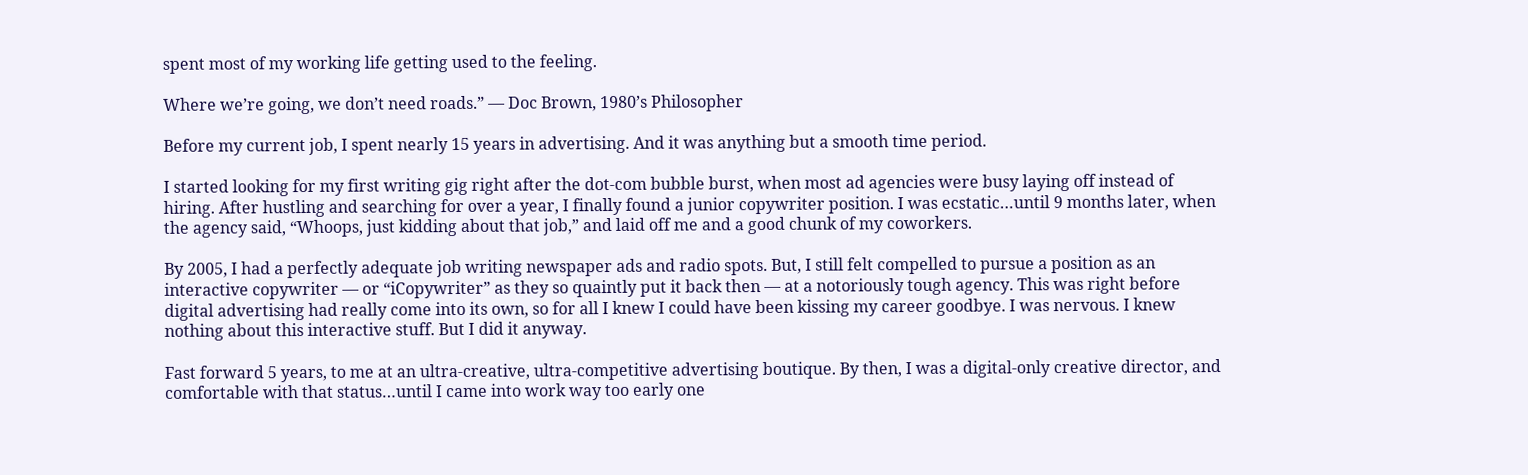spent most of my working life getting used to the feeling.

Where we’re going, we don’t need roads.” — Doc Brown, 1980’s Philosopher

Before my current job, I spent nearly 15 years in advertising. And it was anything but a smooth time period.

I started looking for my first writing gig right after the dot-com bubble burst, when most ad agencies were busy laying off instead of hiring. After hustling and searching for over a year, I finally found a junior copywriter position. I was ecstatic…until 9 months later, when the agency said, “Whoops, just kidding about that job,” and laid off me and a good chunk of my coworkers.

By 2005, I had a perfectly adequate job writing newspaper ads and radio spots. But, I still felt compelled to pursue a position as an interactive copywriter — or “iCopywriter” as they so quaintly put it back then — at a notoriously tough agency. This was right before digital advertising had really come into its own, so for all I knew I could have been kissing my career goodbye. I was nervous. I knew nothing about this interactive stuff. But I did it anyway.

Fast forward 5 years, to me at an ultra-creative, ultra-competitive advertising boutique. By then, I was a digital-only creative director, and comfortable with that status…until I came into work way too early one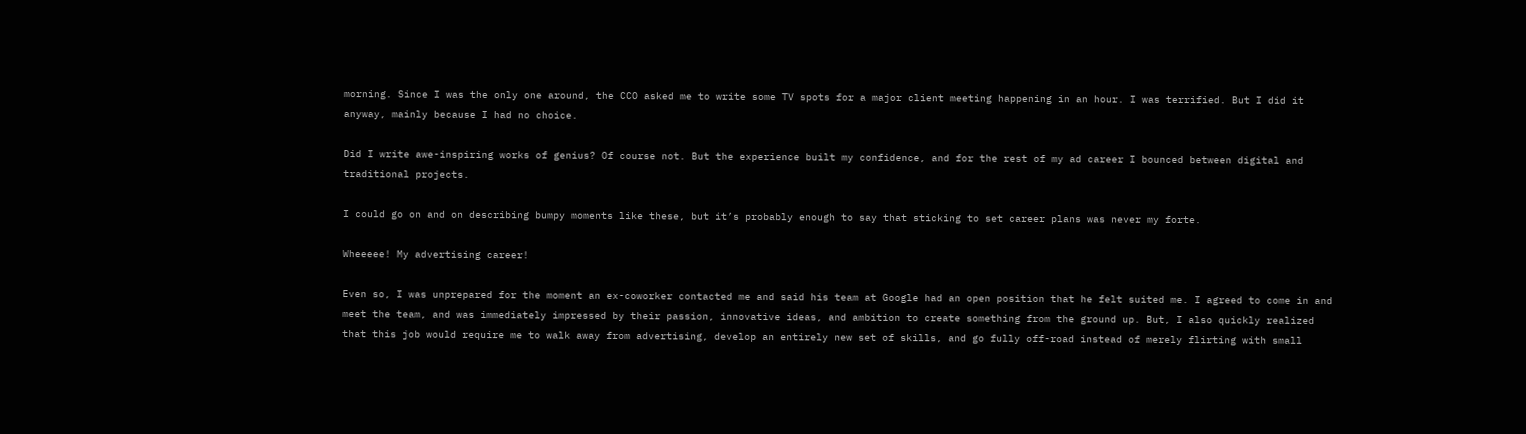morning. Since I was the only one around, the CCO asked me to write some TV spots for a major client meeting happening in an hour. I was terrified. But I did it anyway, mainly because I had no choice.

Did I write awe-inspiring works of genius? Of course not. But the experience built my confidence, and for the rest of my ad career I bounced between digital and traditional projects.

I could go on and on describing bumpy moments like these, but it’s probably enough to say that sticking to set career plans was never my forte.

Wheeeee! My advertising career!

Even so, I was unprepared for the moment an ex-coworker contacted me and said his team at Google had an open position that he felt suited me. I agreed to come in and meet the team, and was immediately impressed by their passion, innovative ideas, and ambition to create something from the ground up. But, I also quickly realized that this job would require me to walk away from advertising, develop an entirely new set of skills, and go fully off-road instead of merely flirting with small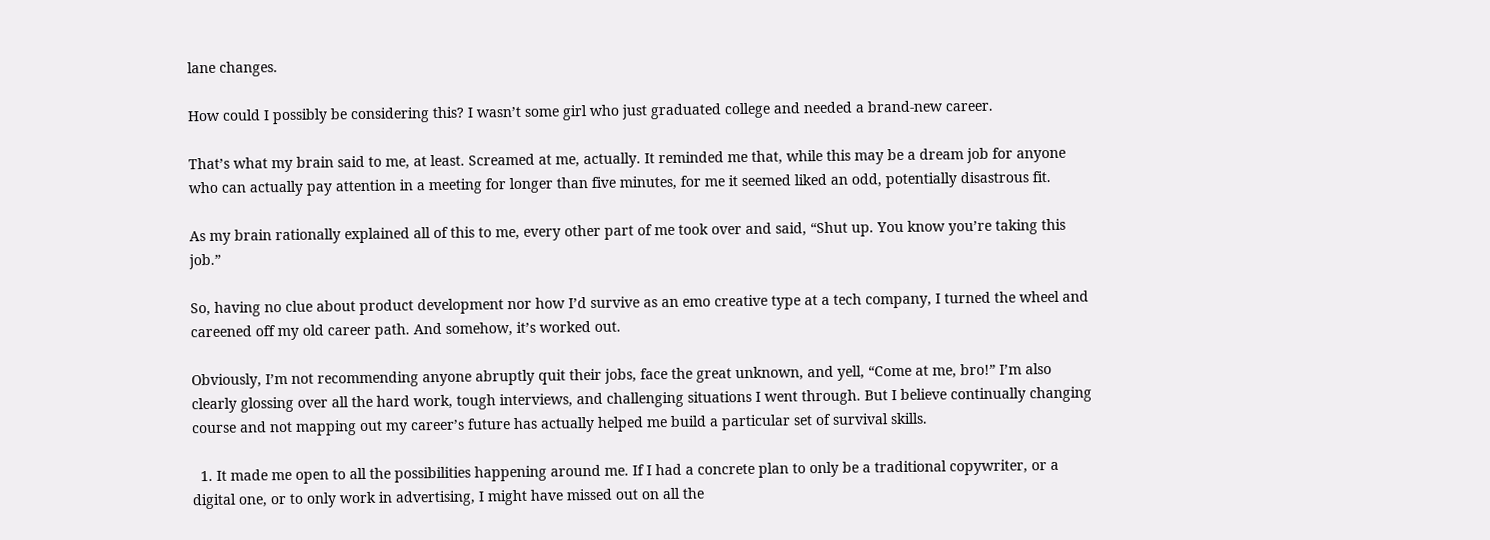lane changes.

How could I possibly be considering this? I wasn’t some girl who just graduated college and needed a brand-new career.

That’s what my brain said to me, at least. Screamed at me, actually. It reminded me that, while this may be a dream job for anyone who can actually pay attention in a meeting for longer than five minutes, for me it seemed liked an odd, potentially disastrous fit.

As my brain rationally explained all of this to me, every other part of me took over and said, “Shut up. You know you’re taking this job.”

So, having no clue about product development nor how I’d survive as an emo creative type at a tech company, I turned the wheel and careened off my old career path. And somehow, it’s worked out.

Obviously, I’m not recommending anyone abruptly quit their jobs, face the great unknown, and yell, “Come at me, bro!” I’m also clearly glossing over all the hard work, tough interviews, and challenging situations I went through. But I believe continually changing course and not mapping out my career’s future has actually helped me build a particular set of survival skills.

  1. It made me open to all the possibilities happening around me. If I had a concrete plan to only be a traditional copywriter, or a digital one, or to only work in advertising, I might have missed out on all the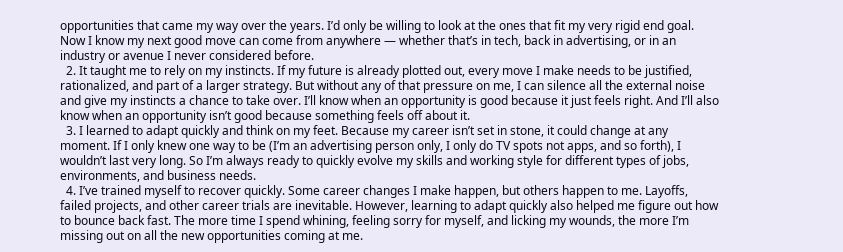opportunities that came my way over the years. I’d only be willing to look at the ones that fit my very rigid end goal. Now I know my next good move can come from anywhere — whether that’s in tech, back in advertising, or in an industry or avenue I never considered before.
  2. It taught me to rely on my instincts. If my future is already plotted out, every move I make needs to be justified, rationalized, and part of a larger strategy. But without any of that pressure on me, I can silence all the external noise and give my instincts a chance to take over. I’ll know when an opportunity is good because it just feels right. And I’ll also know when an opportunity isn’t good because something feels off about it.
  3. I learned to adapt quickly and think on my feet. Because my career isn’t set in stone, it could change at any moment. If I only knew one way to be (I’m an advertising person only, I only do TV spots not apps, and so forth), I wouldn’t last very long. So I’m always ready to quickly evolve my skills and working style for different types of jobs, environments, and business needs.
  4. I’ve trained myself to recover quickly. Some career changes I make happen, but others happen to me. Layoffs, failed projects, and other career trials are inevitable. However, learning to adapt quickly also helped me figure out how to bounce back fast. The more time I spend whining, feeling sorry for myself, and licking my wounds, the more I’m missing out on all the new opportunities coming at me.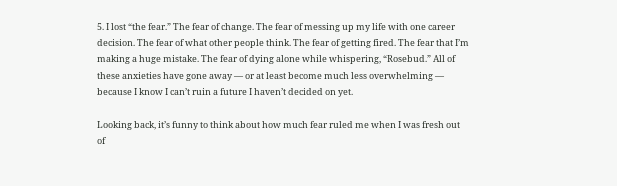5. I lost “the fear.” The fear of change. The fear of messing up my life with one career decision. The fear of what other people think. The fear of getting fired. The fear that I’m making a huge mistake. The fear of dying alone while whispering, “Rosebud.” All of these anxieties have gone away — or at least become much less overwhelming — because I know I can’t ruin a future I haven’t decided on yet.

Looking back, it’s funny to think about how much fear ruled me when I was fresh out of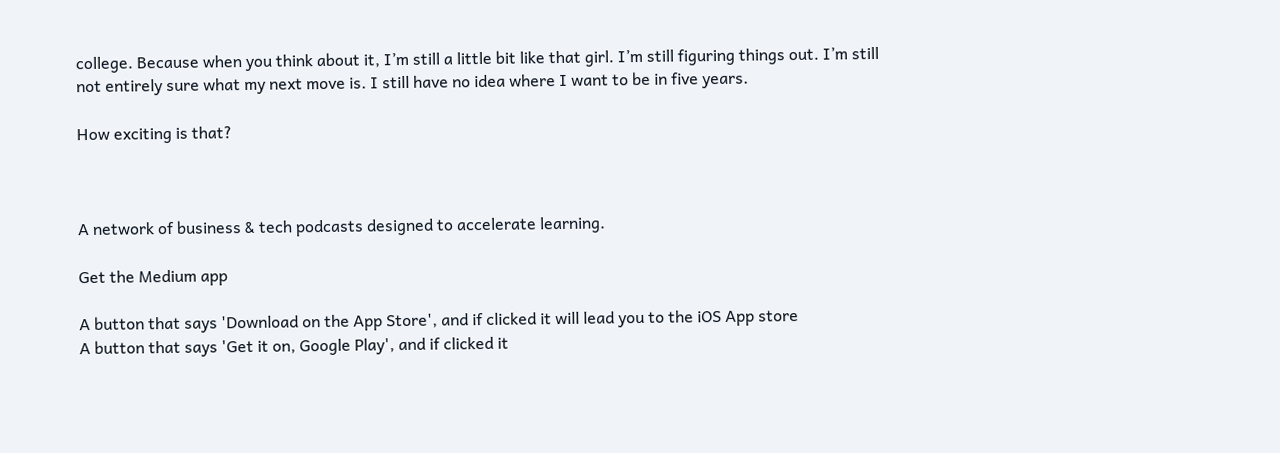college. Because when you think about it, I’m still a little bit like that girl. I’m still figuring things out. I’m still not entirely sure what my next move is. I still have no idea where I want to be in five years.

How exciting is that?



A network of business & tech podcasts designed to accelerate learning.

Get the Medium app

A button that says 'Download on the App Store', and if clicked it will lead you to the iOS App store
A button that says 'Get it on, Google Play', and if clicked it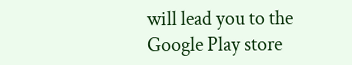will lead you to the Google Play store